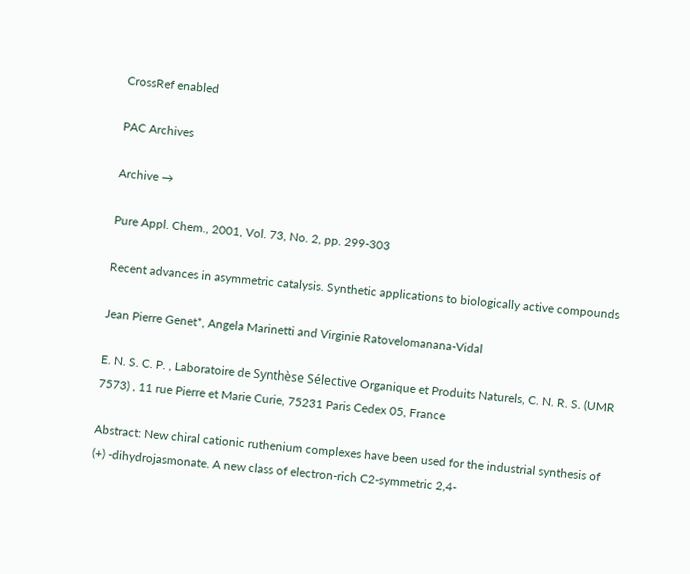CrossRef enabled

PAC Archives

Archive →

Pure Appl. Chem., 2001, Vol. 73, No. 2, pp. 299-303

Recent advances in asymmetric catalysis. Synthetic applications to biologically active compounds

Jean Pierre Genet*, Angela Marinetti and Virginie Ratovelomanana-Vidal

E. N. S. C. P. , Laboratoire de Synthèse Sélective Organique et Produits Naturels, C. N. R. S. (UMR 7573) , 11 rue Pierre et Marie Curie, 75231 Paris Cedex 05, France

Abstract: New chiral cationic ruthenium complexes have been used for the industrial synthesis of (+) -dihydrojasmonate. A new class of electron-rich C2-symmetric 2,4-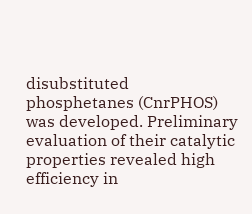disubstituted phosphetanes (CnrPHOS) was developed. Preliminary evaluation of their catalytic properties revealed high efficiency in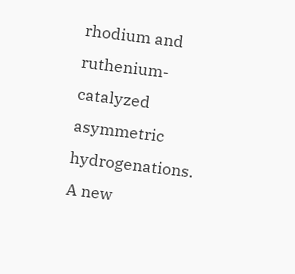rhodium and ruthenium-catalyzed asymmetric hydrogenations. A new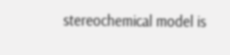stereochemical model is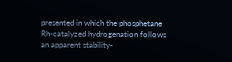presented in which the phosphetane Rh-catalyzed hydrogenation follows an apparent stability-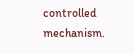controlled mechanism.